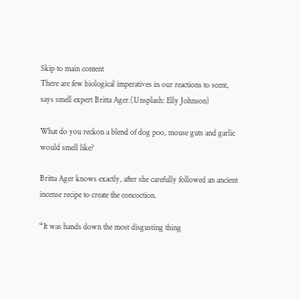Skip to main content
There are few biological imperatives in our reactions to scent, says smell expert Britta Ager.(Unsplash: Elly Johnson)

What do you reckon a blend of dog poo, mouse guts and garlic would smell like?

Britta Ager knows exactly, after she carefully followed an ancient incense recipe to create the concoction.

“It was hands down the most disgusting thing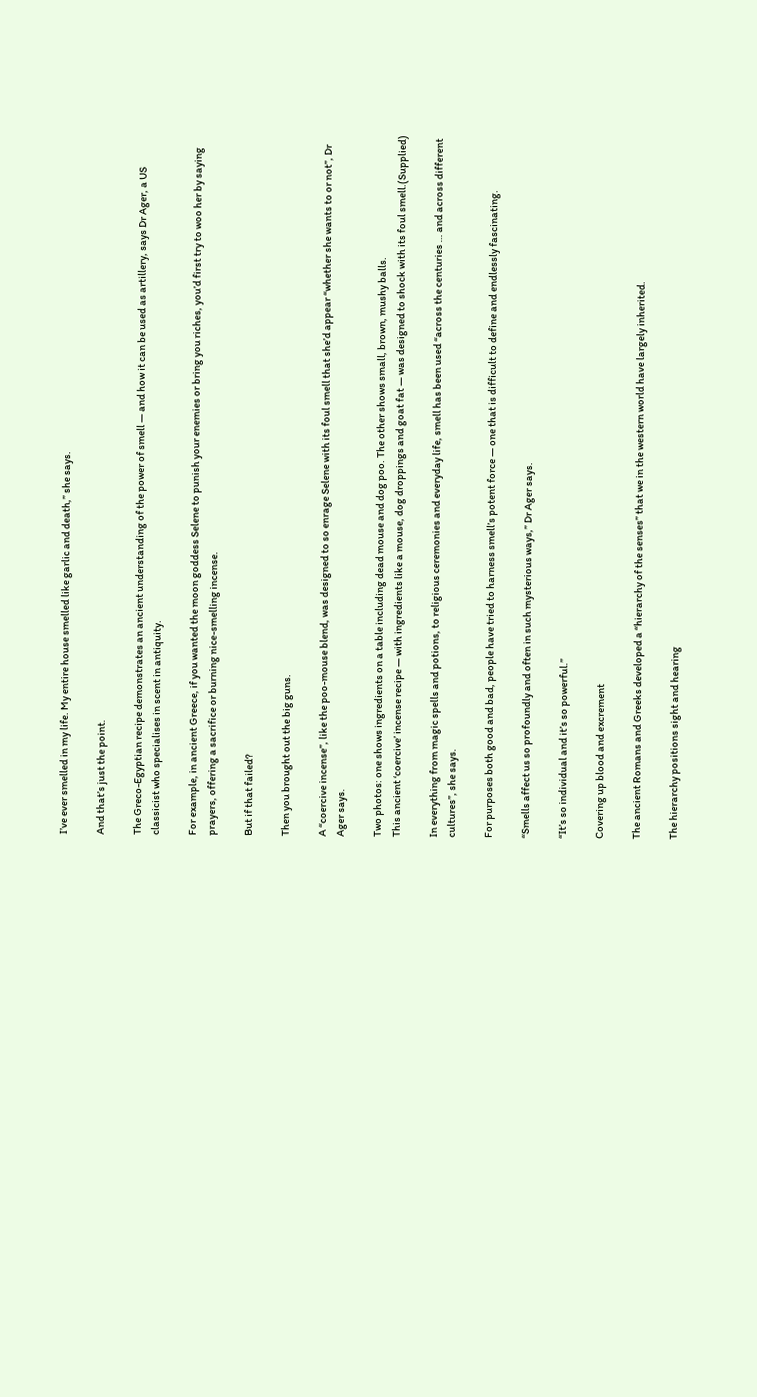I’ve ever smelled in my life. My entire house smelled like garlic and death,” she says.

And that’s just the point.

The Greco-Egyptian recipe demonstrates an ancient understanding of the power of smell — and how it can be used as artillery, says Dr Ager, a US classicist who specialises in scent in antiquity.

For example, in ancient Greece, if you wanted the moon goddess Selene to punish your enemies or bring you riches, you’d first try to woo her by saying prayers, offering a sacrifice or burning nice-smelling incense.

But if that failed?

Then you brought out the big guns.

A “coercive incense”, like the poo-mouse blend, was designed to so enrage Selene with its foul smell that she’d appear “whether she wants to or not”, Dr Ager says.

Two photos: one shows ingredients on a table including dead mouse and dog poo. The other shows small, brown, mushy balls.
This ancient ‘coercive’ incense recipe — with ingredients like a mouse, dog droppings and goat fat — was designed to shock with its foul smell.(Supplied)

In everything from magic spells and potions, to religious ceremonies and everyday life, smell has been used “across the centuries … and across different cultures”, she says.

For purposes both good and bad, people have tried to harness smell’s potent force — one that is difficult to define and endlessly fascinating.

“Smells affect us so profoundly and often in such mysterious ways,” Dr Ager says.

“It’s so individual and it’s so powerful.”

Covering up blood and excrement

The ancient Romans and Greeks developed a “hierarchy of the senses” that we in the western world have largely inherited.

The hierarchy positions sight and hearing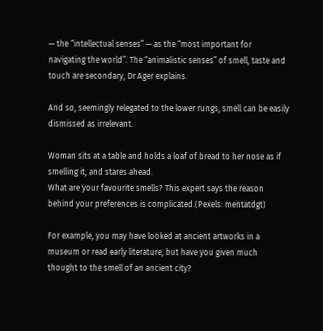— the “intellectual senses” — as the “most important for navigating the world”. The “animalistic senses” of smell, taste and touch are secondary, Dr Ager explains.

And so, seemingly relegated to the lower rungs, smell can be easily dismissed as irrelevant.

Woman sits at a table and holds a loaf of bread to her nose as if smelling it, and stares ahead.
What are your favourite smells? This expert says the reason behind your preferences is complicated.(Pexels: mentatdgt)

For example, you may have looked at ancient artworks in a museum or read early literature, but have you given much thought to the smell of an ancient city?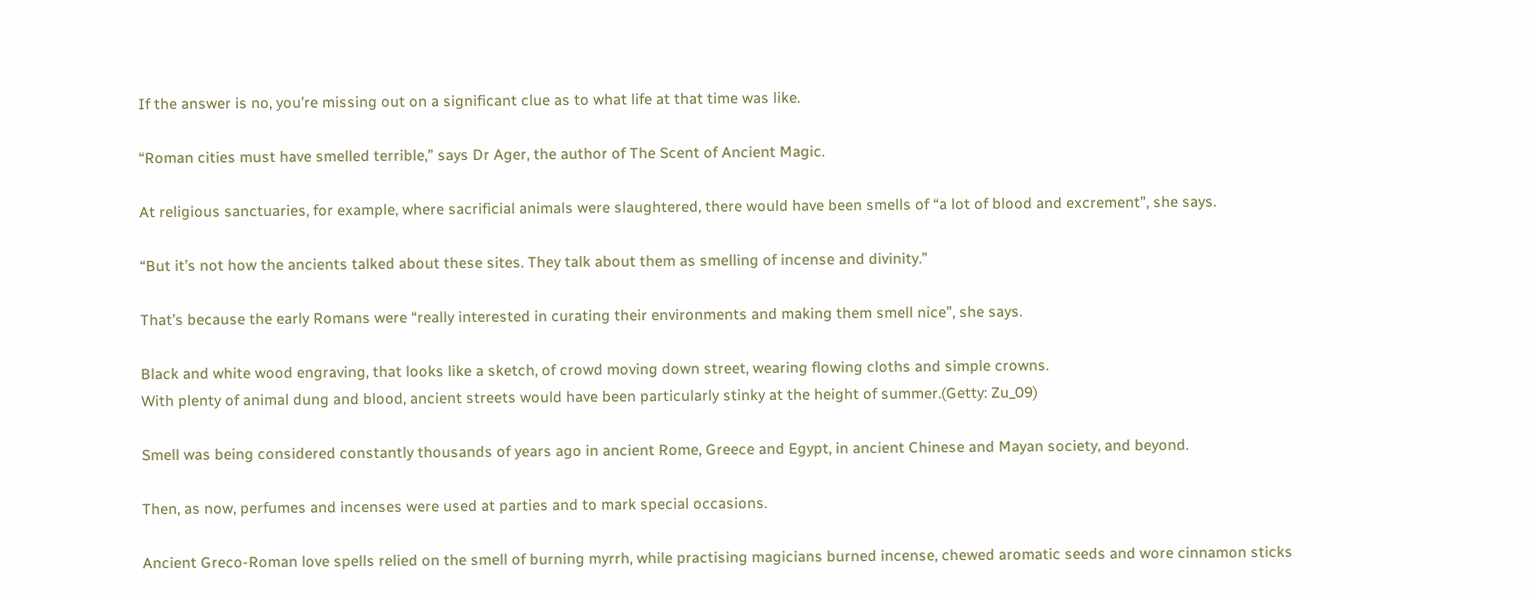If the answer is no, you’re missing out on a significant clue as to what life at that time was like.

“Roman cities must have smelled terrible,” says Dr Ager, the author of The Scent of Ancient Magic.

At religious sanctuaries, for example, where sacrificial animals were slaughtered, there would have been smells of “a lot of blood and excrement”, she says.

“But it’s not how the ancients talked about these sites. They talk about them as smelling of incense and divinity.”

That’s because the early Romans were “really interested in curating their environments and making them smell nice”, she says.

Black and white wood engraving, that looks like a sketch, of crowd moving down street, wearing flowing cloths and simple crowns.
With plenty of animal dung and blood, ancient streets would have been particularly stinky at the height of summer.(Getty: Zu_09)

Smell was being considered constantly thousands of years ago in ancient Rome, Greece and Egypt, in ancient Chinese and Mayan society, and beyond.

Then, as now, perfumes and incenses were used at parties and to mark special occasions.

Ancient Greco-Roman love spells relied on the smell of burning myrrh, while practising magicians burned incense, chewed aromatic seeds and wore cinnamon sticks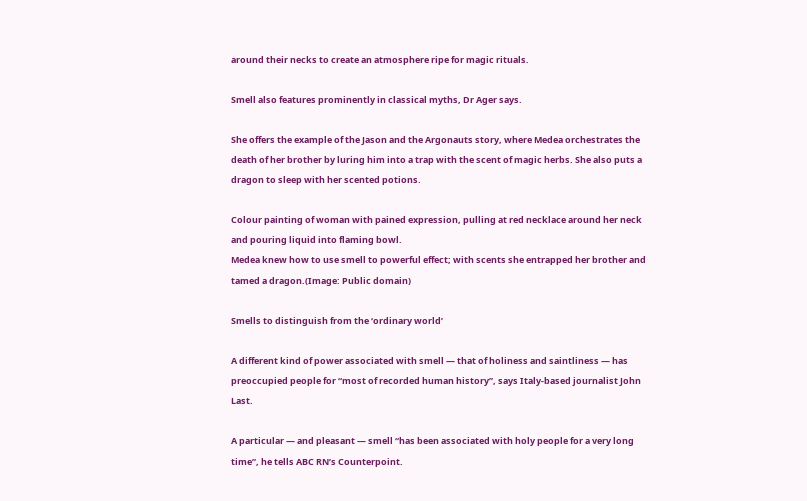around their necks to create an atmosphere ripe for magic rituals.

Smell also features prominently in classical myths, Dr Ager says.

She offers the example of the Jason and the Argonauts story, where Medea orchestrates the death of her brother by luring him into a trap with the scent of magic herbs. She also puts a dragon to sleep with her scented potions.

Colour painting of woman with pained expression, pulling at red necklace around her neck and pouring liquid into flaming bowl.
Medea knew how to use smell to powerful effect; with scents she entrapped her brother and tamed a dragon.(Image: Public domain)

Smells to distinguish from the ‘ordinary world’

A different kind of power associated with smell — that of holiness and saintliness — has preoccupied people for “most of recorded human history”, says Italy-based journalist John Last.

A particular — and pleasant — smell “has been associated with holy people for a very long time”, he tells ABC RN’s Counterpoint.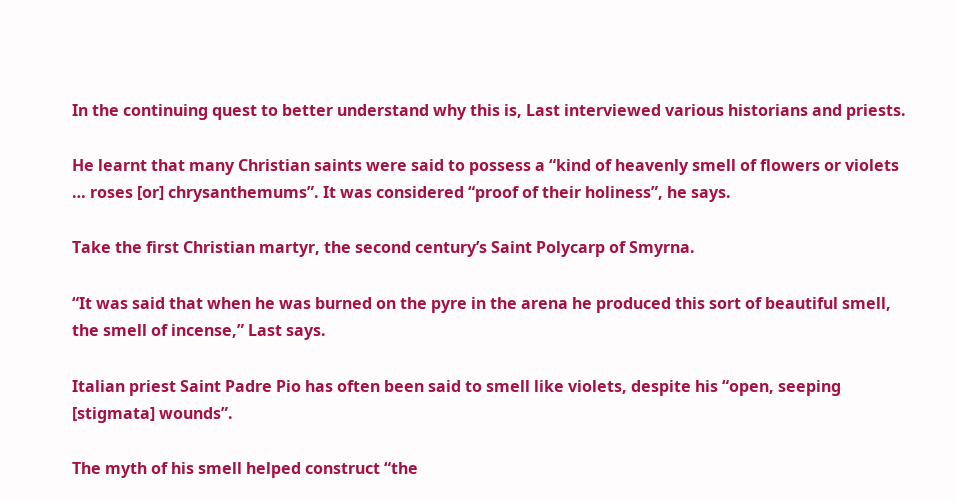In the continuing quest to better understand why this is, Last interviewed various historians and priests.

He learnt that many Christian saints were said to possess a “kind of heavenly smell of flowers or violets … roses [or] chrysanthemums”. It was considered “proof of their holiness”, he says.

Take the first Christian martyr, the second century’s Saint Polycarp of Smyrna.

“It was said that when he was burned on the pyre in the arena he produced this sort of beautiful smell, the smell of incense,” Last says.

Italian priest Saint Padre Pio has often been said to smell like violets, despite his “open, seeping [stigmata] wounds”.

The myth of his smell helped construct “the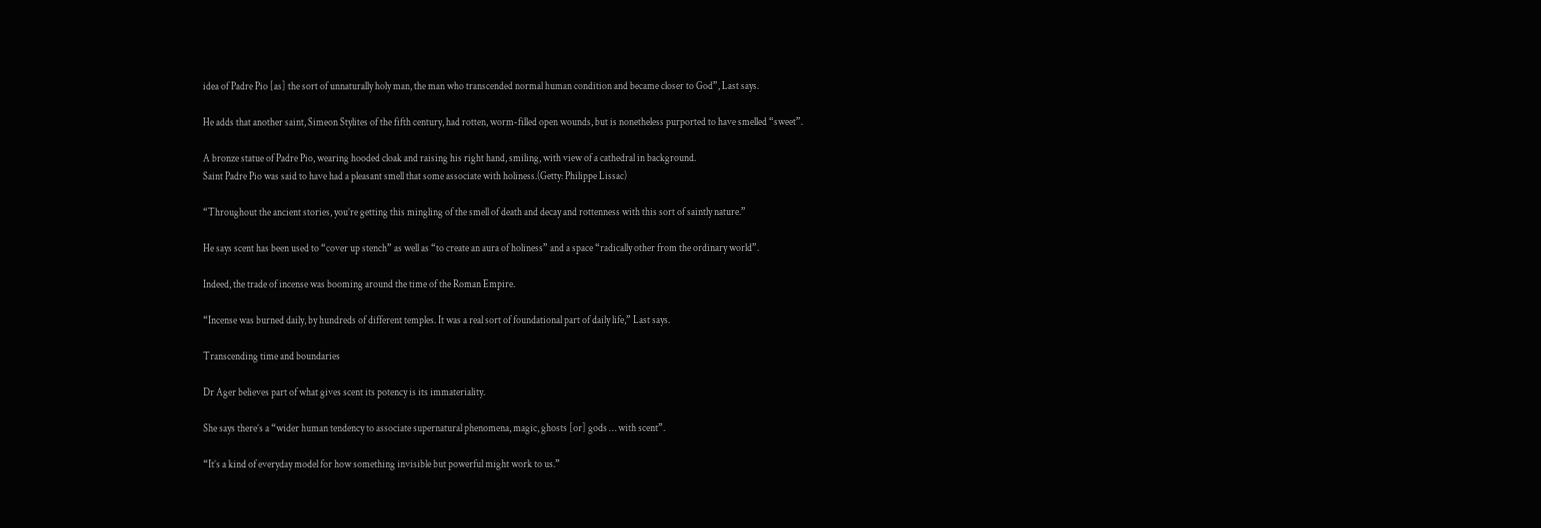idea of Padre Pio [as] the sort of unnaturally holy man, the man who transcended normal human condition and became closer to God”, Last says.

He adds that another saint, Simeon Stylites of the fifth century, had rotten, worm-filled open wounds, but is nonetheless purported to have smelled “sweet”.

A bronze statue of Padre Pio, wearing hooded cloak and raising his right hand, smiling, with view of a cathedral in background.
Saint Padre Pio was said to have had a pleasant smell that some associate with holiness.(Getty: Philippe Lissac)

“Throughout the ancient stories, you’re getting this mingling of the smell of death and decay and rottenness with this sort of saintly nature.”

He says scent has been used to “cover up stench” as well as “to create an aura of holiness” and a space “radically other from the ordinary world”.

Indeed, the trade of incense was booming around the time of the Roman Empire.

“Incense was burned daily, by hundreds of different temples. It was a real sort of foundational part of daily life,” Last says.

Transcending time and boundaries

Dr Ager believes part of what gives scent its potency is its immateriality.

She says there’s a “wider human tendency to associate supernatural phenomena, magic, ghosts [or] gods … with scent”.

“It’s a kind of everyday model for how something invisible but powerful might work to us.”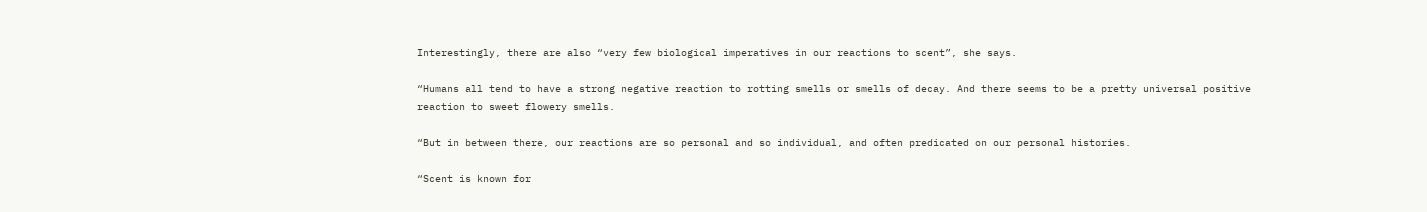Interestingly, there are also “very few biological imperatives in our reactions to scent”, she says.

“Humans all tend to have a strong negative reaction to rotting smells or smells of decay. And there seems to be a pretty universal positive reaction to sweet flowery smells.

“But in between there, our reactions are so personal and so individual, and often predicated on our personal histories.

“Scent is known for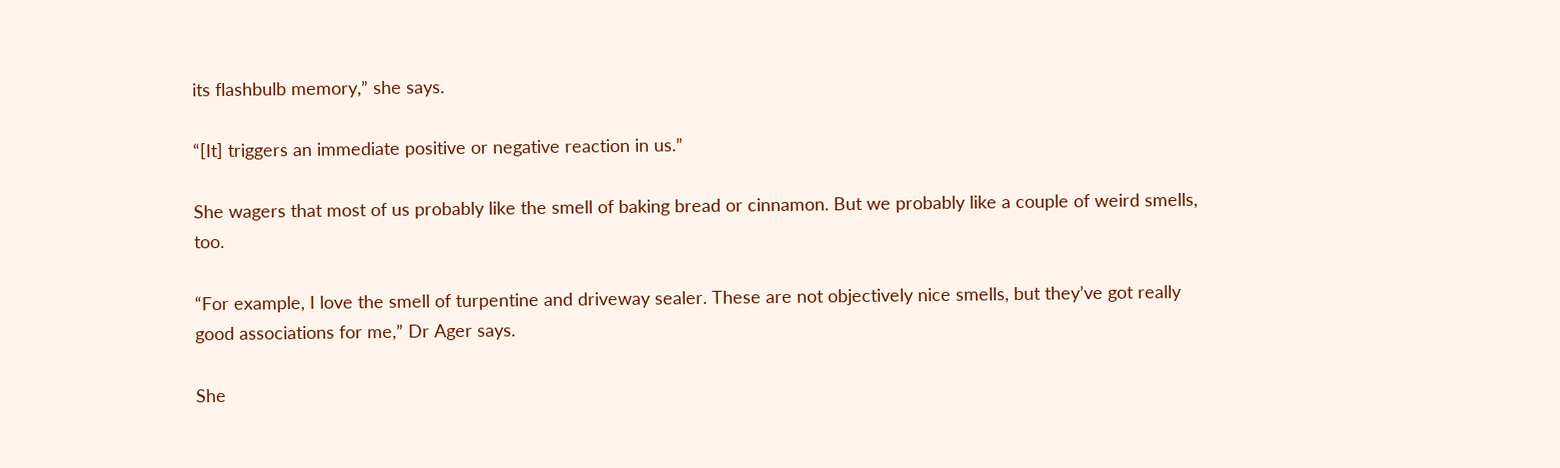its flashbulb memory,” she says.

“[It] triggers an immediate positive or negative reaction in us.”

She wagers that most of us probably like the smell of baking bread or cinnamon. But we probably like a couple of weird smells, too.

“For example, I love the smell of turpentine and driveway sealer. These are not objectively nice smells, but they’ve got really good associations for me,” Dr Ager says.

She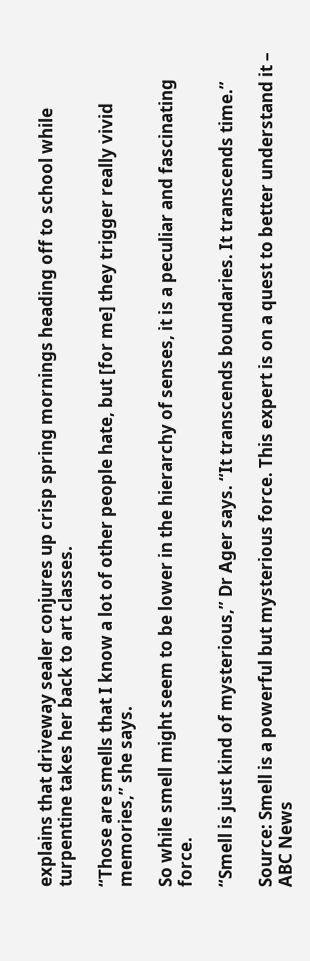explains that driveway sealer conjures up crisp spring mornings heading off to school while turpentine takes her back to art classes.

“Those are smells that I know a lot of other people hate, but [for me] they trigger really vivid memories,” she says.

So while smell might seem to be lower in the hierarchy of senses, it is a peculiar and fascinating force.

“Smell is just kind of mysterious,” Dr Ager says. “It transcends boundaries. It transcends time.”

Source: Smell is a powerful but mysterious force. This expert is on a quest to better understand it – ABC News